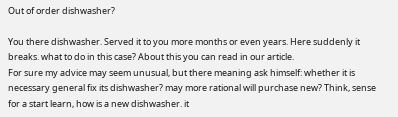Out of order dishwasher?

You there dishwasher. Served it to you more months or even years. Here suddenly it breaks. what to do in this case? About this you can read in our article.
For sure my advice may seem unusual, but there meaning ask himself: whether it is necessary general fix its dishwasher? may more rational will purchase new? Think, sense for a start learn, how is a new dishwasher. it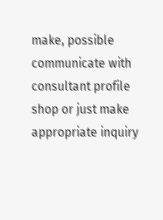make, possible communicate with consultant profile shop or just make appropriate inquiry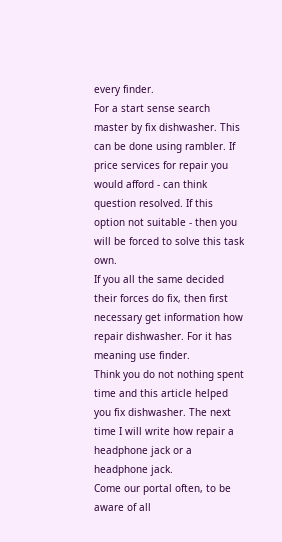every finder.
For a start sense search master by fix dishwasher. This can be done using rambler. If price services for repair you would afford - can think question resolved. If this option not suitable - then you will be forced to solve this task own.
If you all the same decided their forces do fix, then first necessary get information how repair dishwasher. For it has meaning use finder.
Think you do not nothing spent time and this article helped you fix dishwasher. The next time I will write how repair a headphone jack or a headphone jack.
Come our portal often, to be aware of all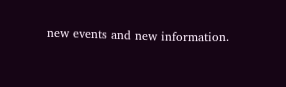new events and new information.